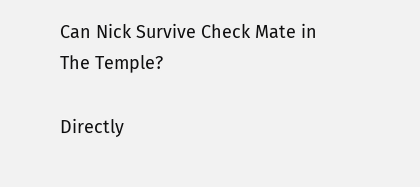Can Nick Survive Check Mate in The Temple?

Directly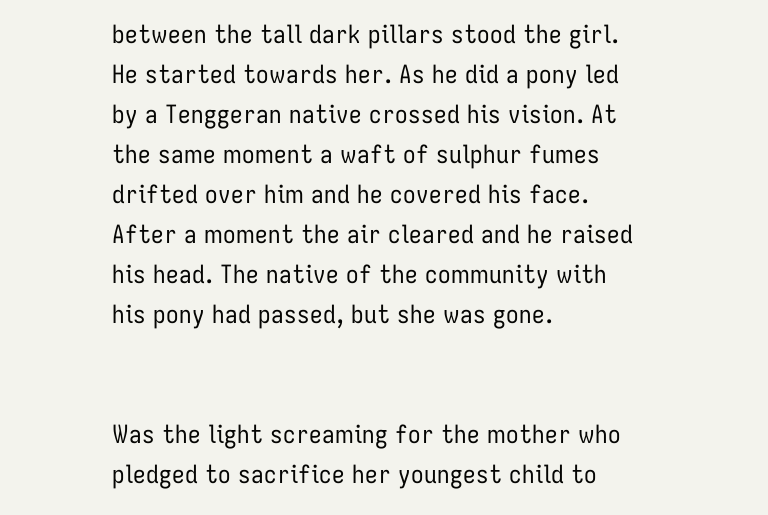between the tall dark pillars stood the girl. He started towards her. As he did a pony led by a Tenggeran native crossed his vision. At the same moment a waft of sulphur fumes drifted over him and he covered his face. After a moment the air cleared and he raised his head. The native of the community with his pony had passed, but she was gone.


Was the light screaming for the mother who pledged to sacrifice her youngest child to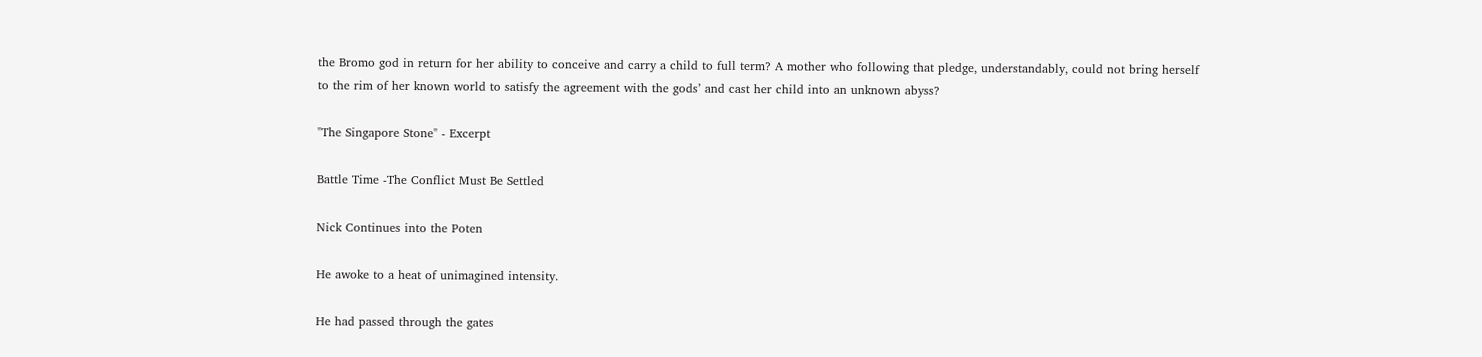the Bromo god in return for her ability to conceive and carry a child to full term? A mother who following that pledge, understandably, could not bring herself to the rim of her known world to satisfy the agreement with the gods’ and cast her child into an unknown abyss?

"The Singapore Stone" - Excerpt

Battle Time -The Conflict Must Be Settled

Nick Continues into the Poten

He awoke to a heat of unimagined intensity.

He had passed through the gates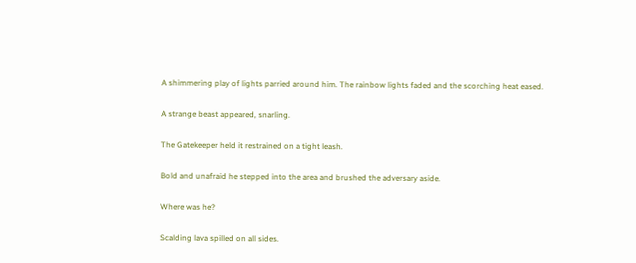A shimmering play of lights parried around him. The rainbow lights faded and the scorching heat eased.

A strange beast appeared, snarling.

The Gatekeeper held it restrained on a tight leash.

Bold and unafraid he stepped into the area and brushed the adversary aside.

Where was he?

Scalding lava spilled on all sides.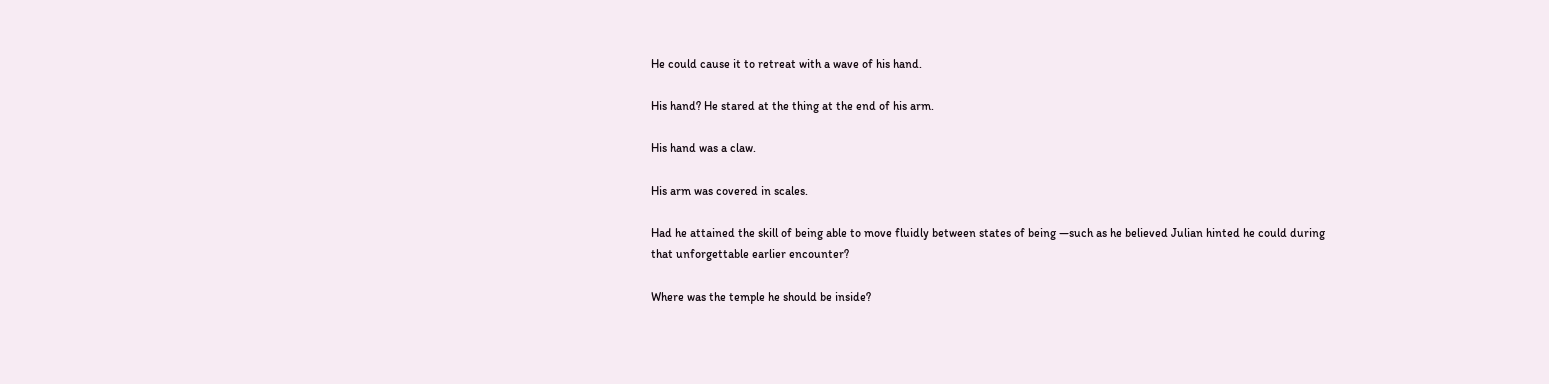He could cause it to retreat with a wave of his hand.

His hand? He stared at the thing at the end of his arm.

His hand was a claw.

His arm was covered in scales.

Had he attained the skill of being able to move fluidly between states of being —such as he believed Julian hinted he could during that unforgettable earlier encounter?

Where was the temple he should be inside?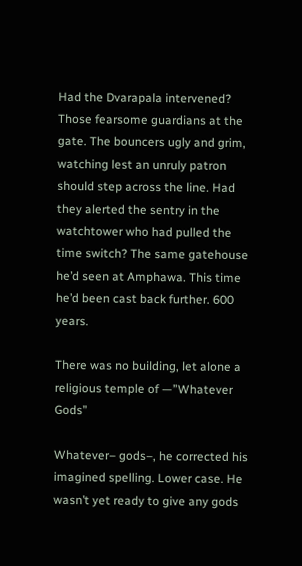Had the Dvarapala intervened? Those fearsome guardians at the gate. The bouncers ugly and grim, watching lest an unruly patron should step across the line. Had they alerted the sentry in the watchtower who had pulled the time switch? The same gatehouse he’d seen at Amphawa. This time he’d been cast back further. 600 years.

There was no building, let alone a religious temple of —”Whatever Gods”

Whatever– gods–, he corrected his imagined spelling. Lower case. He wasn’t yet ready to give any gods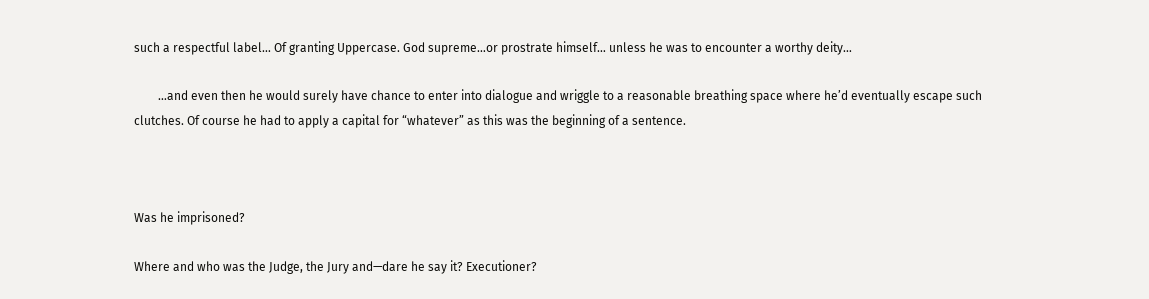such a respectful label… Of granting Uppercase. God supreme…or prostrate himself… unless he was to encounter a worthy deity…

        …and even then he would surely have chance to enter into dialogue and wriggle to a reasonable breathing space where he’d eventually escape such clutches. Of course he had to apply a capital for “whatever” as this was the beginning of a sentence.



Was he imprisoned?

Where and who was the Judge, the Jury and—dare he say it? Executioner?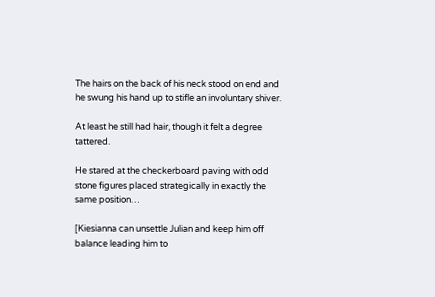The hairs on the back of his neck stood on end and he swung his hand up to stifle an involuntary shiver.

At least he still had hair, though it felt a degree tattered.

He stared at the checkerboard paving with odd stone figures placed strategically in exactly the same position…

[Kiesianna can unsettle Julian and keep him off balance leading him to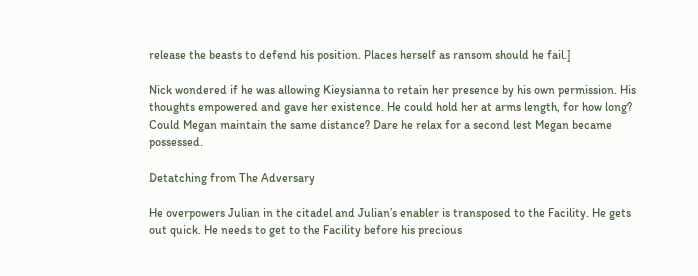release the beasts to defend his position. Places herself as ransom should he fail.]

Nick wondered if he was allowing Kieysianna to retain her presence by his own permission. His thoughts empowered and gave her existence. He could hold her at arms length, for how long? Could Megan maintain the same distance? Dare he relax for a second lest Megan became possessed.

Detatching from The Adversary

He overpowers Julian in the citadel and Julian’s enabler is transposed to the Facility. He gets out quick. He needs to get to the Facility before his precious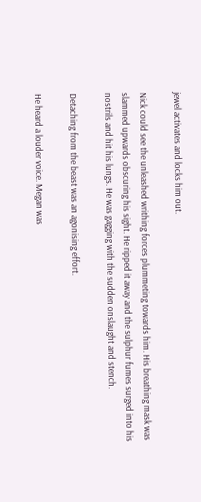jewel activates and locks him out.

Nick could see the unleashed writhing forces plummeting towards him. His breathing mask was slammed upwards obscuring his sight. He ripped it away and the sulphur fumes surged into his nostrils and hit his lungs. He was gagging with the sudden onslaught and stench.

Detaching from the beast was an agonising effort.

He heard a louder voice. Megan was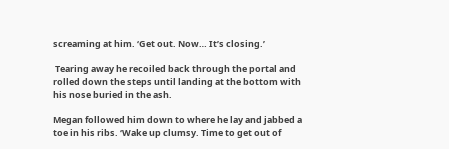screaming at him. ‘Get out. Now… It’s closing.’

 Tearing away he recoiled back through the portal and rolled down the steps until landing at the bottom with his nose buried in the ash.

Megan followed him down to where he lay and jabbed a toe in his ribs. ‘Wake up clumsy. Time to get out of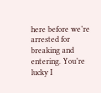here before we’re arrested for breaking and entering. You’re lucky I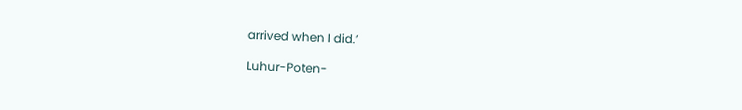arrived when I did.’

Luhur-Poten-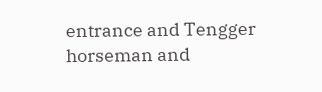entrance and Tengger horseman and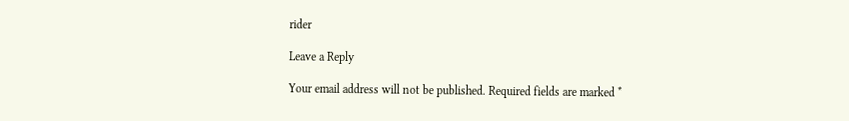rider

Leave a Reply

Your email address will not be published. Required fields are marked *